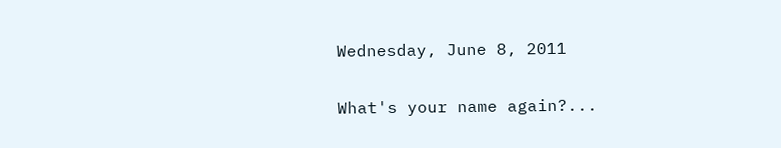Wednesday, June 8, 2011

What's your name again?...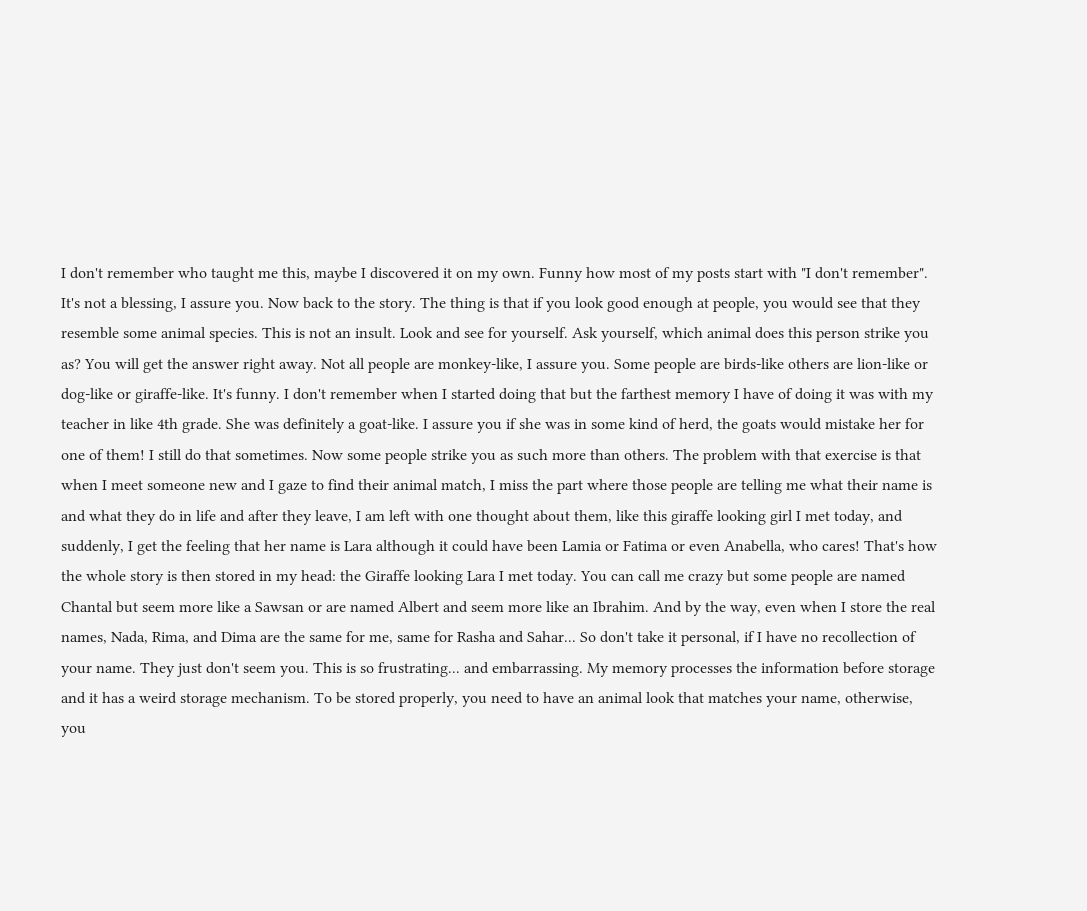I don't remember who taught me this, maybe I discovered it on my own. Funny how most of my posts start with "I don't remember". It's not a blessing, I assure you. Now back to the story. The thing is that if you look good enough at people, you would see that they resemble some animal species. This is not an insult. Look and see for yourself. Ask yourself, which animal does this person strike you as? You will get the answer right away. Not all people are monkey-like, I assure you. Some people are birds-like others are lion-like or dog-like or giraffe-like. It's funny. I don't remember when I started doing that but the farthest memory I have of doing it was with my teacher in like 4th grade. She was definitely a goat-like. I assure you if she was in some kind of herd, the goats would mistake her for one of them! I still do that sometimes. Now some people strike you as such more than others. The problem with that exercise is that when I meet someone new and I gaze to find their animal match, I miss the part where those people are telling me what their name is and what they do in life and after they leave, I am left with one thought about them, like this giraffe looking girl I met today, and suddenly, I get the feeling that her name is Lara although it could have been Lamia or Fatima or even Anabella, who cares! That's how the whole story is then stored in my head: the Giraffe looking Lara I met today. You can call me crazy but some people are named Chantal but seem more like a Sawsan or are named Albert and seem more like an Ibrahim. And by the way, even when I store the real names, Nada, Rima, and Dima are the same for me, same for Rasha and Sahar... So don't take it personal, if I have no recollection of your name. They just don't seem you. This is so frustrating... and embarrassing. My memory processes the information before storage and it has a weird storage mechanism. To be stored properly, you need to have an animal look that matches your name, otherwise, you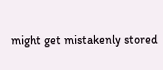might get mistakenly stored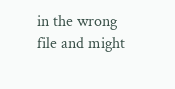in the wrong file and might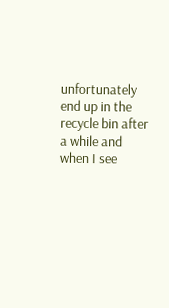unfortunately end up in the recycle bin after a while and when I see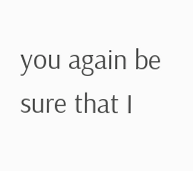you again be sure that I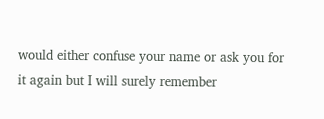would either confuse your name or ask you for it again but I will surely remember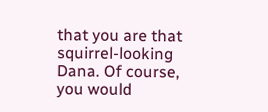that you are that squirrel-looking Dana. Of course, you would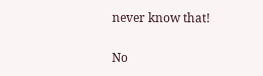never know that!

No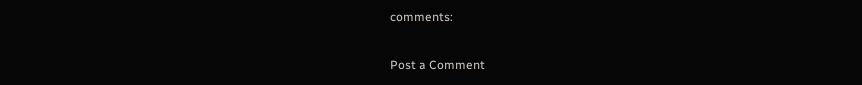comments:

Post a Comment